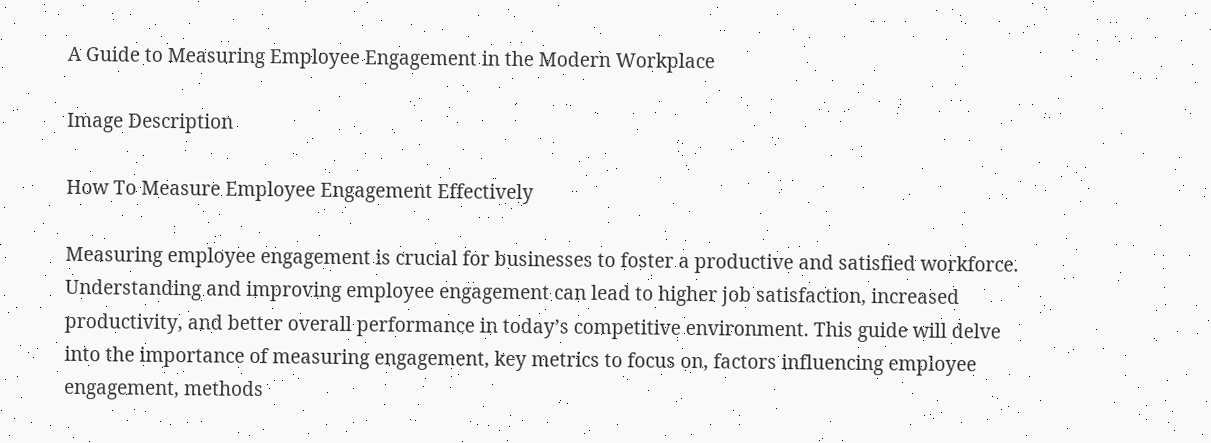A Guide to Measuring Employee Engagement in the Modern Workplace

Image Description

How To Measure Employee Engagement Effectively

Measuring employee engagement is crucial for businesses to foster a productive and satisfied workforce. Understanding and improving employee engagement can lead to higher job satisfaction, increased productivity, and better overall performance in today’s competitive environment. This guide will delve into the importance of measuring engagement, key metrics to focus on, factors influencing employee engagement, methods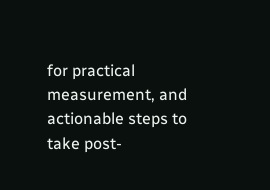for practical measurement, and actionable steps to take post-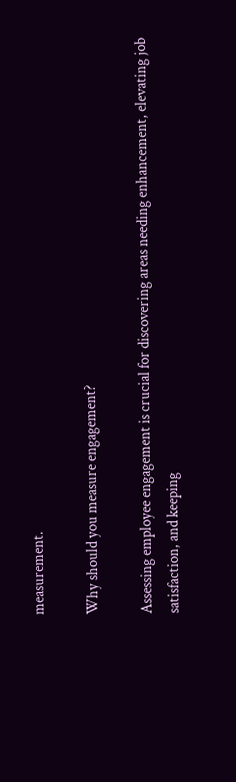measurement.

Why should you measure engagement?

Assessing employee engagement is crucial for discovering areas needing enhancement, elevating job satisfaction, and keeping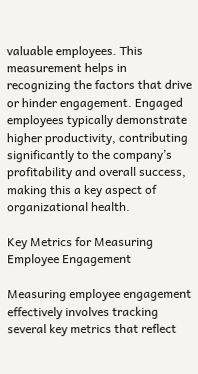valuable employees. This measurement helps in recognizing the factors that drive or hinder engagement. Engaged employees typically demonstrate higher productivity, contributing significantly to the company’s profitability and overall success, making this a key aspect of organizational health.

Key Metrics for Measuring Employee Engagement

Measuring employee engagement effectively involves tracking several key metrics that reflect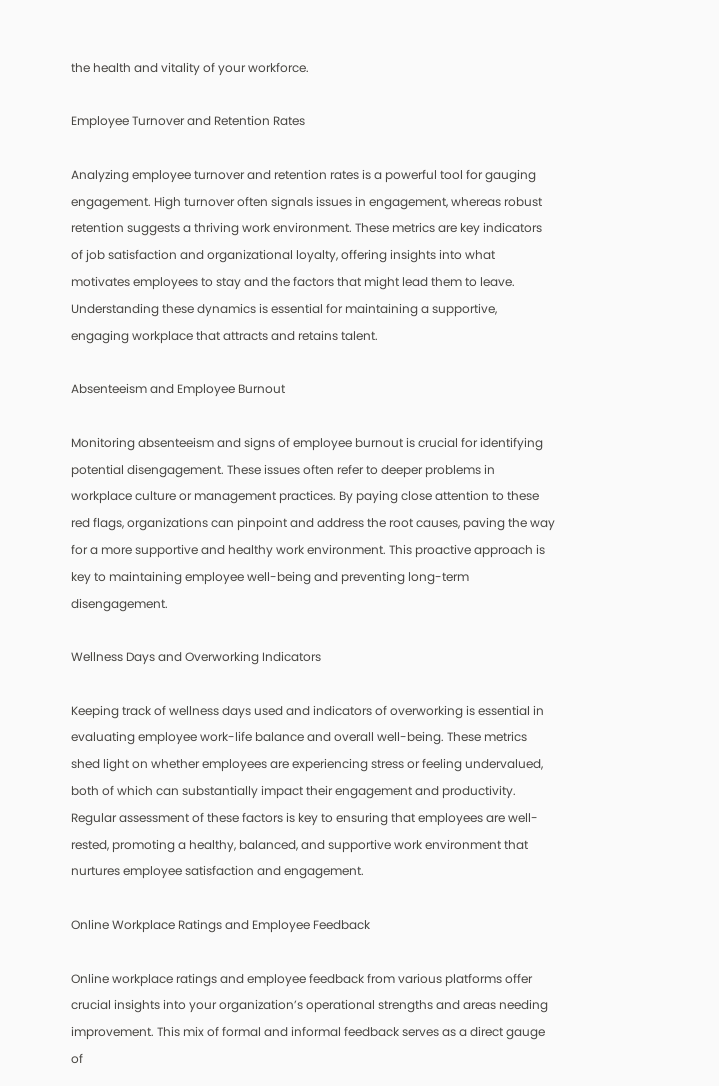the health and vitality of your workforce.

Employee Turnover and Retention Rates

Analyzing employee turnover and retention rates is a powerful tool for gauging engagement. High turnover often signals issues in engagement, whereas robust retention suggests a thriving work environment. These metrics are key indicators of job satisfaction and organizational loyalty, offering insights into what motivates employees to stay and the factors that might lead them to leave. Understanding these dynamics is essential for maintaining a supportive, engaging workplace that attracts and retains talent.

Absenteeism and Employee Burnout

Monitoring absenteeism and signs of employee burnout is crucial for identifying potential disengagement. These issues often refer to deeper problems in workplace culture or management practices. By paying close attention to these red flags, organizations can pinpoint and address the root causes, paving the way for a more supportive and healthy work environment. This proactive approach is key to maintaining employee well-being and preventing long-term disengagement.

Wellness Days and Overworking Indicators

Keeping track of wellness days used and indicators of overworking is essential in evaluating employee work-life balance and overall well-being. These metrics shed light on whether employees are experiencing stress or feeling undervalued, both of which can substantially impact their engagement and productivity. Regular assessment of these factors is key to ensuring that employees are well-rested, promoting a healthy, balanced, and supportive work environment that nurtures employee satisfaction and engagement.

Online Workplace Ratings and Employee Feedback

Online workplace ratings and employee feedback from various platforms offer crucial insights into your organization’s operational strengths and areas needing improvement. This mix of formal and informal feedback serves as a direct gauge of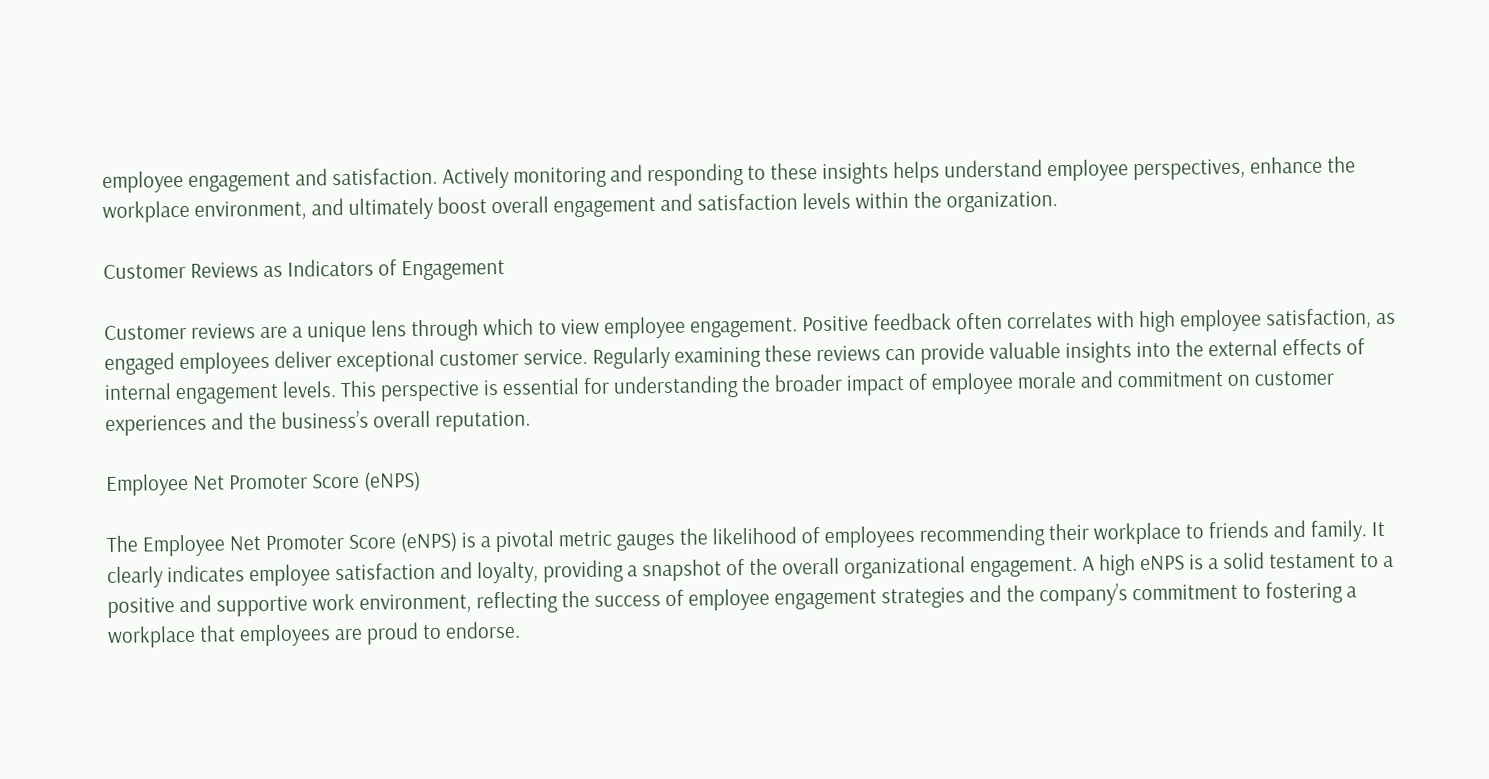employee engagement and satisfaction. Actively monitoring and responding to these insights helps understand employee perspectives, enhance the workplace environment, and ultimately boost overall engagement and satisfaction levels within the organization.

Customer Reviews as Indicators of Engagement

Customer reviews are a unique lens through which to view employee engagement. Positive feedback often correlates with high employee satisfaction, as engaged employees deliver exceptional customer service. Regularly examining these reviews can provide valuable insights into the external effects of internal engagement levels. This perspective is essential for understanding the broader impact of employee morale and commitment on customer experiences and the business’s overall reputation.

Employee Net Promoter Score (eNPS)

The Employee Net Promoter Score (eNPS) is a pivotal metric gauges the likelihood of employees recommending their workplace to friends and family. It clearly indicates employee satisfaction and loyalty, providing a snapshot of the overall organizational engagement. A high eNPS is a solid testament to a positive and supportive work environment, reflecting the success of employee engagement strategies and the company’s commitment to fostering a workplace that employees are proud to endorse.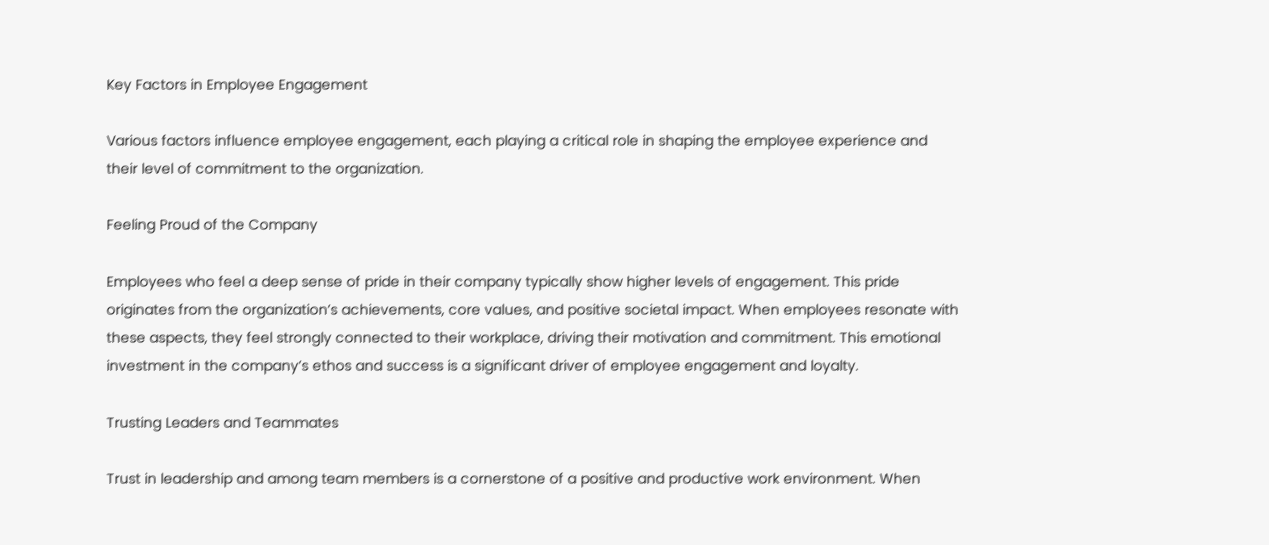Key Factors in Employee Engagement

Various factors influence employee engagement, each playing a critical role in shaping the employee experience and their level of commitment to the organization.

Feeling Proud of the Company

Employees who feel a deep sense of pride in their company typically show higher levels of engagement. This pride originates from the organization’s achievements, core values, and positive societal impact. When employees resonate with these aspects, they feel strongly connected to their workplace, driving their motivation and commitment. This emotional investment in the company’s ethos and success is a significant driver of employee engagement and loyalty.

Trusting Leaders and Teammates

Trust in leadership and among team members is a cornerstone of a positive and productive work environment. When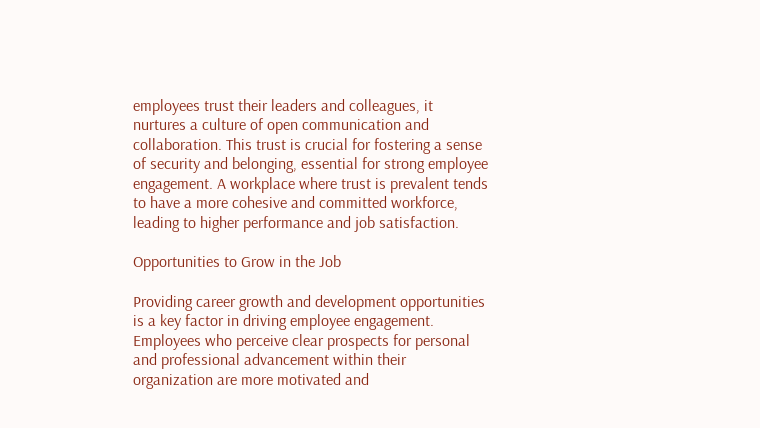employees trust their leaders and colleagues, it nurtures a culture of open communication and collaboration. This trust is crucial for fostering a sense of security and belonging, essential for strong employee engagement. A workplace where trust is prevalent tends to have a more cohesive and committed workforce, leading to higher performance and job satisfaction.

Opportunities to Grow in the Job

Providing career growth and development opportunities is a key factor in driving employee engagement. Employees who perceive clear prospects for personal and professional advancement within their organization are more motivated and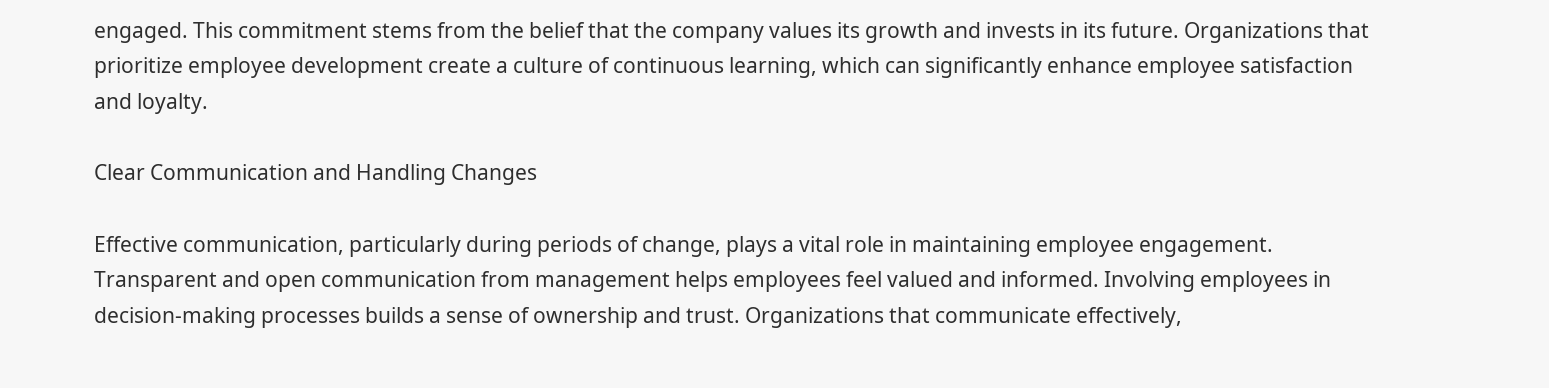engaged. This commitment stems from the belief that the company values its growth and invests in its future. Organizations that prioritize employee development create a culture of continuous learning, which can significantly enhance employee satisfaction and loyalty.

Clear Communication and Handling Changes

Effective communication, particularly during periods of change, plays a vital role in maintaining employee engagement. Transparent and open communication from management helps employees feel valued and informed. Involving employees in decision-making processes builds a sense of ownership and trust. Organizations that communicate effectively,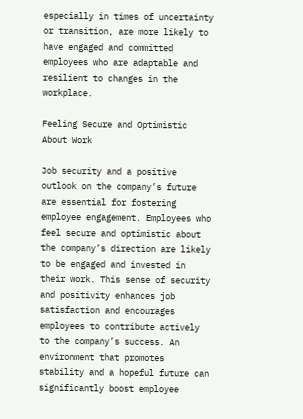especially in times of uncertainty or transition, are more likely to have engaged and committed employees who are adaptable and resilient to changes in the workplace.

Feeling Secure and Optimistic About Work

Job security and a positive outlook on the company’s future are essential for fostering employee engagement. Employees who feel secure and optimistic about the company’s direction are likely to be engaged and invested in their work. This sense of security and positivity enhances job satisfaction and encourages employees to contribute actively to the company’s success. An environment that promotes stability and a hopeful future can significantly boost employee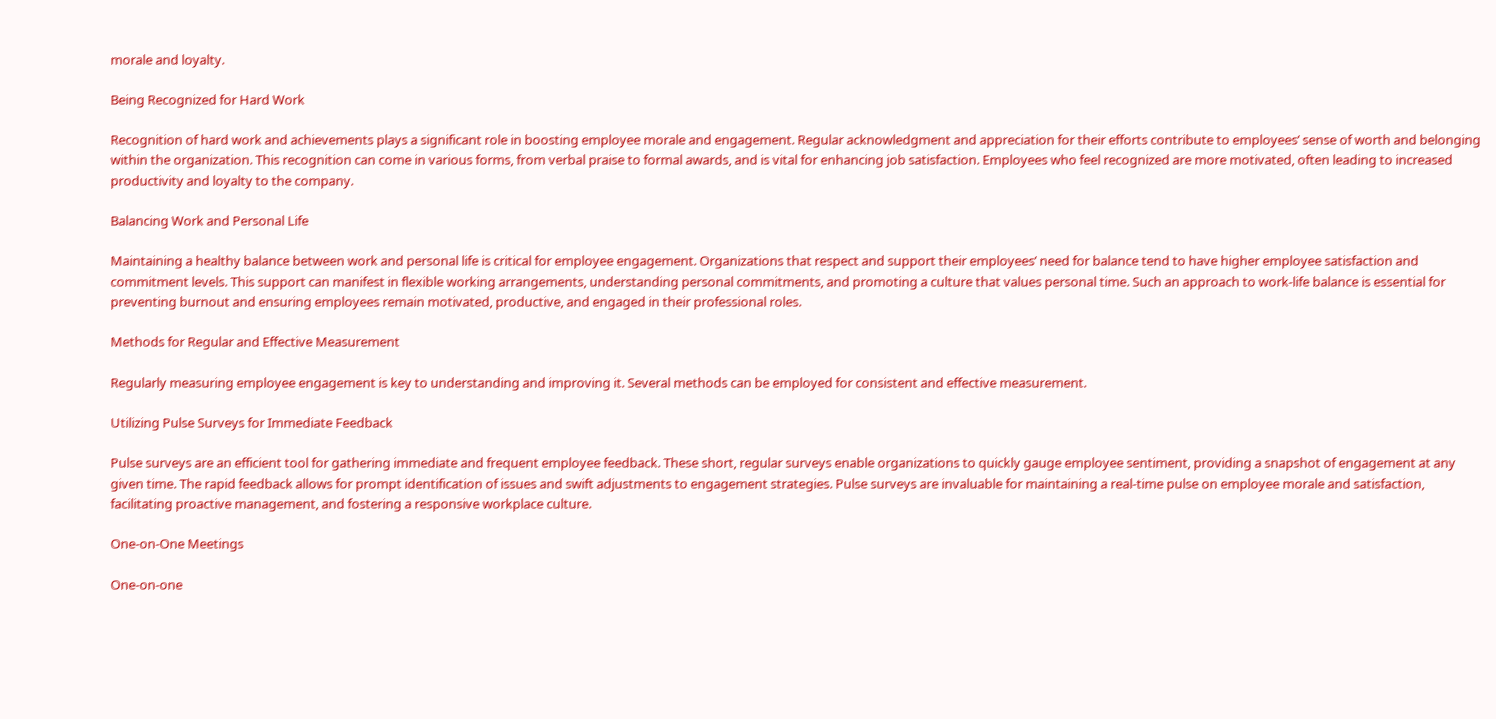morale and loyalty.

Being Recognized for Hard Work

Recognition of hard work and achievements plays a significant role in boosting employee morale and engagement. Regular acknowledgment and appreciation for their efforts contribute to employees’ sense of worth and belonging within the organization. This recognition can come in various forms, from verbal praise to formal awards, and is vital for enhancing job satisfaction. Employees who feel recognized are more motivated, often leading to increased productivity and loyalty to the company.

Balancing Work and Personal Life

Maintaining a healthy balance between work and personal life is critical for employee engagement. Organizations that respect and support their employees’ need for balance tend to have higher employee satisfaction and commitment levels. This support can manifest in flexible working arrangements, understanding personal commitments, and promoting a culture that values personal time. Such an approach to work-life balance is essential for preventing burnout and ensuring employees remain motivated, productive, and engaged in their professional roles.

Methods for Regular and Effective Measurement

Regularly measuring employee engagement is key to understanding and improving it. Several methods can be employed for consistent and effective measurement.

Utilizing Pulse Surveys for Immediate Feedback

Pulse surveys are an efficient tool for gathering immediate and frequent employee feedback. These short, regular surveys enable organizations to quickly gauge employee sentiment, providing a snapshot of engagement at any given time. The rapid feedback allows for prompt identification of issues and swift adjustments to engagement strategies. Pulse surveys are invaluable for maintaining a real-time pulse on employee morale and satisfaction, facilitating proactive management, and fostering a responsive workplace culture.

One-on-One Meetings

One-on-one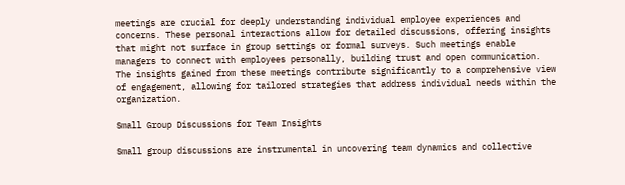meetings are crucial for deeply understanding individual employee experiences and concerns. These personal interactions allow for detailed discussions, offering insights that might not surface in group settings or formal surveys. Such meetings enable managers to connect with employees personally, building trust and open communication. The insights gained from these meetings contribute significantly to a comprehensive view of engagement, allowing for tailored strategies that address individual needs within the organization.

Small Group Discussions for Team Insights

Small group discussions are instrumental in uncovering team dynamics and collective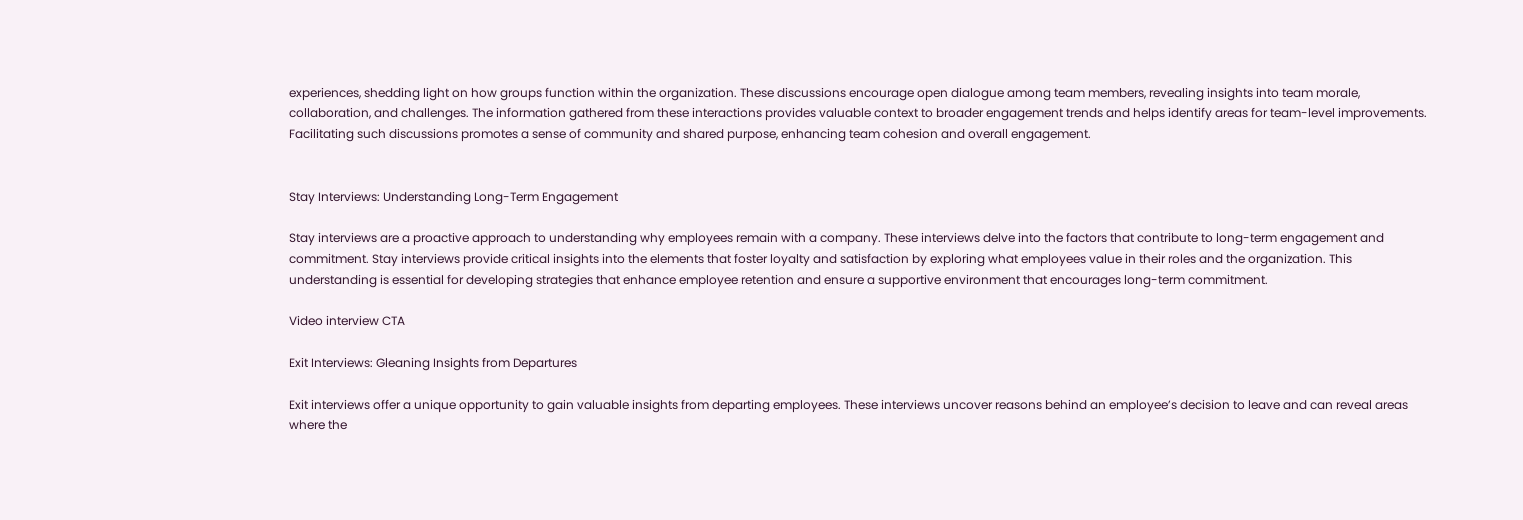experiences, shedding light on how groups function within the organization. These discussions encourage open dialogue among team members, revealing insights into team morale, collaboration, and challenges. The information gathered from these interactions provides valuable context to broader engagement trends and helps identify areas for team-level improvements. Facilitating such discussions promotes a sense of community and shared purpose, enhancing team cohesion and overall engagement.


Stay Interviews: Understanding Long-Term Engagement

Stay interviews are a proactive approach to understanding why employees remain with a company. These interviews delve into the factors that contribute to long-term engagement and commitment. Stay interviews provide critical insights into the elements that foster loyalty and satisfaction by exploring what employees value in their roles and the organization. This understanding is essential for developing strategies that enhance employee retention and ensure a supportive environment that encourages long-term commitment.

Video interview CTA

Exit Interviews: Gleaning Insights from Departures

Exit interviews offer a unique opportunity to gain valuable insights from departing employees. These interviews uncover reasons behind an employee’s decision to leave and can reveal areas where the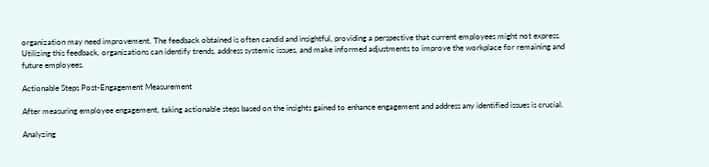organization may need improvement. The feedback obtained is often candid and insightful, providing a perspective that current employees might not express. Utilizing this feedback, organizations can identify trends, address systemic issues, and make informed adjustments to improve the workplace for remaining and future employees.

Actionable Steps Post-Engagement Measurement

After measuring employee engagement, taking actionable steps based on the insights gained to enhance engagement and address any identified issues is crucial.

Analyzing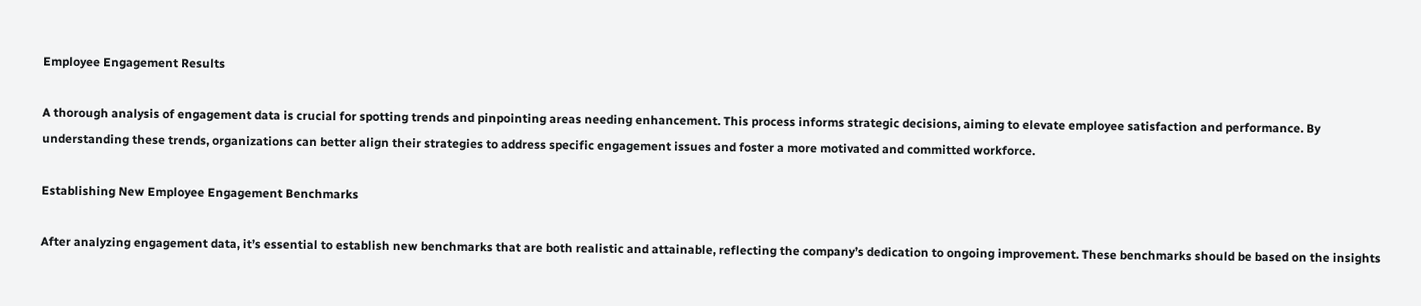Employee Engagement Results

A thorough analysis of engagement data is crucial for spotting trends and pinpointing areas needing enhancement. This process informs strategic decisions, aiming to elevate employee satisfaction and performance. By understanding these trends, organizations can better align their strategies to address specific engagement issues and foster a more motivated and committed workforce.

Establishing New Employee Engagement Benchmarks

After analyzing engagement data, it’s essential to establish new benchmarks that are both realistic and attainable, reflecting the company’s dedication to ongoing improvement. These benchmarks should be based on the insights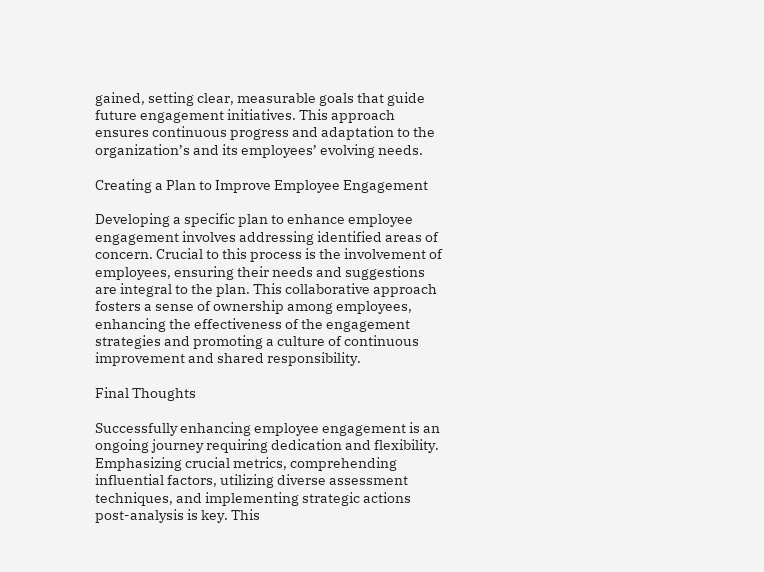gained, setting clear, measurable goals that guide future engagement initiatives. This approach ensures continuous progress and adaptation to the organization’s and its employees’ evolving needs.

Creating a Plan to Improve Employee Engagement

Developing a specific plan to enhance employee engagement involves addressing identified areas of concern. Crucial to this process is the involvement of employees, ensuring their needs and suggestions are integral to the plan. This collaborative approach fosters a sense of ownership among employees, enhancing the effectiveness of the engagement strategies and promoting a culture of continuous improvement and shared responsibility.

Final Thoughts

Successfully enhancing employee engagement is an ongoing journey requiring dedication and flexibility. Emphasizing crucial metrics, comprehending influential factors, utilizing diverse assessment techniques, and implementing strategic actions post-analysis is key. This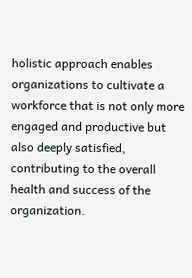holistic approach enables organizations to cultivate a workforce that is not only more engaged and productive but also deeply satisfied, contributing to the overall health and success of the organization.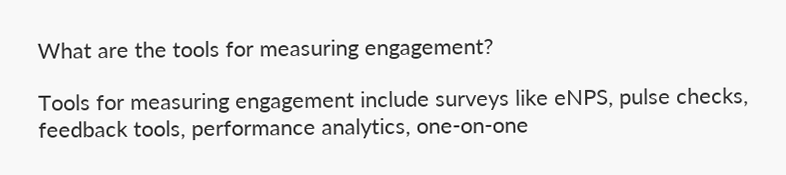What are the tools for measuring engagement?

Tools for measuring engagement include surveys like eNPS, pulse checks, feedback tools, performance analytics, one-on-one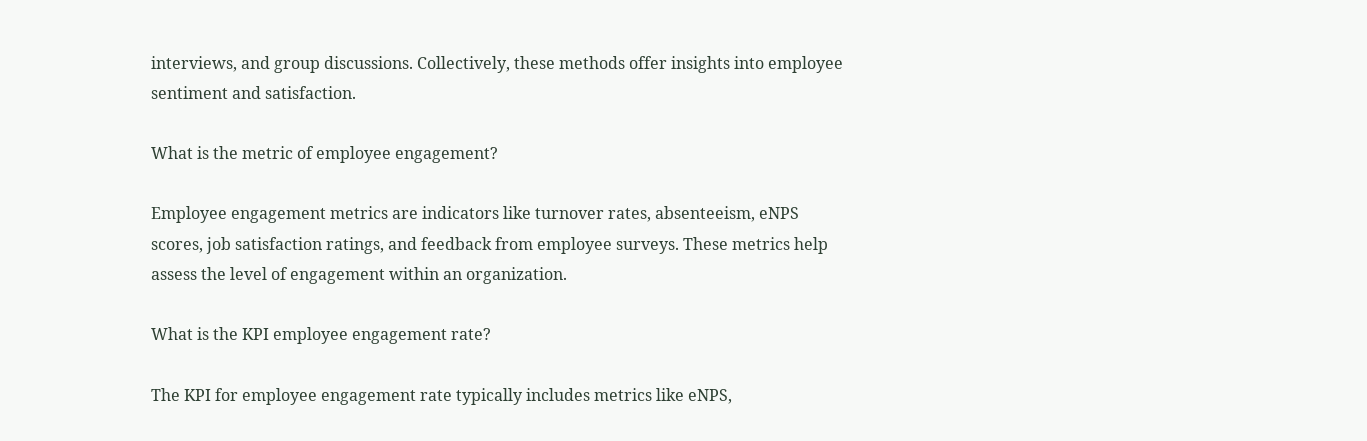interviews, and group discussions. Collectively, these methods offer insights into employee sentiment and satisfaction.

What is the metric of employee engagement?

Employee engagement metrics are indicators like turnover rates, absenteeism, eNPS scores, job satisfaction ratings, and feedback from employee surveys. These metrics help assess the level of engagement within an organization.

What is the KPI employee engagement rate?

The KPI for employee engagement rate typically includes metrics like eNPS,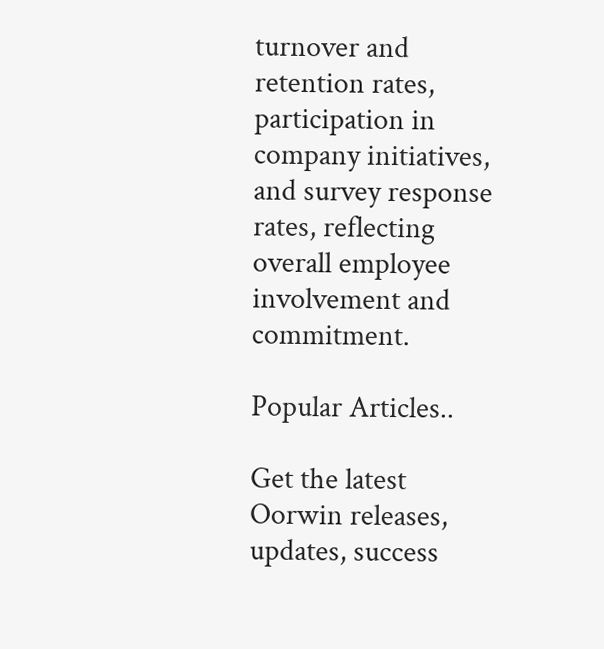turnover and retention rates, participation in company initiatives, and survey response rates, reflecting overall employee involvement and commitment.

Popular Articles..

Get the latest Oorwin releases, updates, success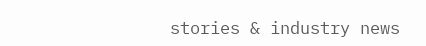stories & industry news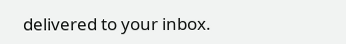delivered to your inbox.